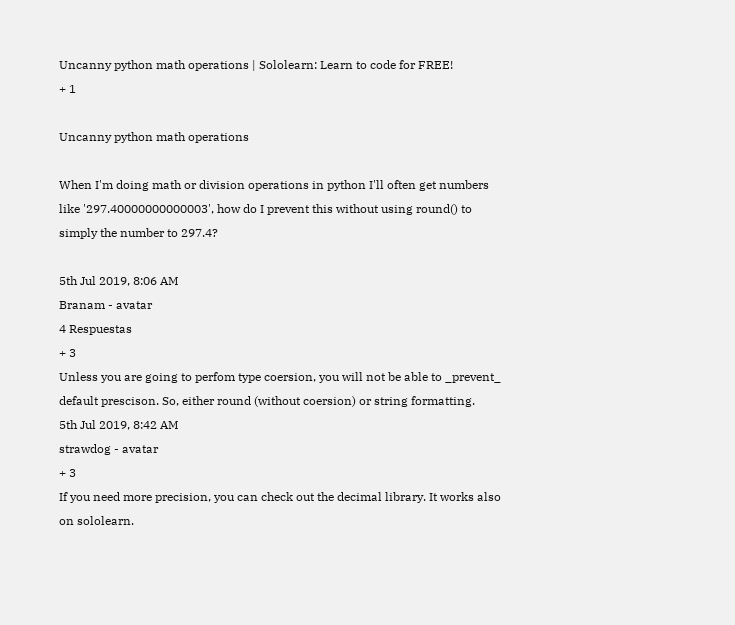Uncanny python math operations | Sololearn: Learn to code for FREE!
+ 1

Uncanny python math operations

When I'm doing math or division operations in python I'll often get numbers like '297.40000000000003', how do I prevent this without using round() to simply the number to 297.4?

5th Jul 2019, 8:06 AM
Branam - avatar
4 Respuestas
+ 3
Unless you are going to perfom type coersion, you will not be able to _prevent_ default prescison. So, either round (without coersion) or string formatting.
5th Jul 2019, 8:42 AM
strawdog - avatar
+ 3
If you need more precision, you can check out the decimal library. It works also on sololearn.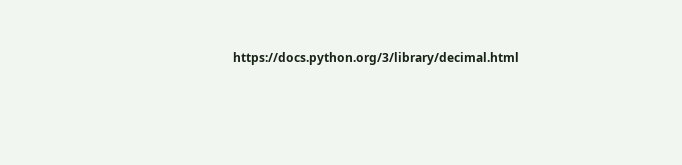https://docs.python.org/3/library/decimal.html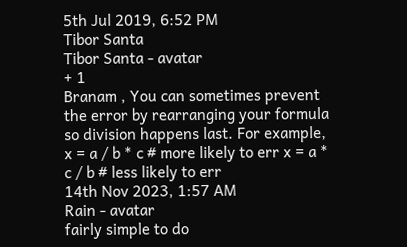5th Jul 2019, 6:52 PM
Tibor Santa
Tibor Santa - avatar
+ 1
Branam , You can sometimes prevent the error by rearranging your formula so division happens last. For example, x = a / b * c # more likely to err x = a * c / b # less likely to err
14th Nov 2023, 1:57 AM
Rain - avatar
fairly simple to do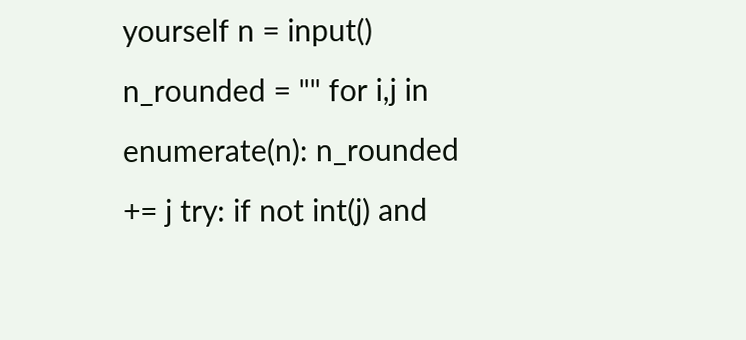yourself n = input() n_rounded = "" for i,j in enumerate(n): n_rounded += j try: if not int(j) and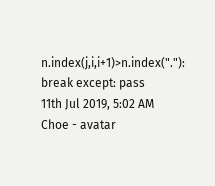n.index(j,i,i+1)>n.index("."): break except: pass
11th Jul 2019, 5:02 AM
Choe - avatar